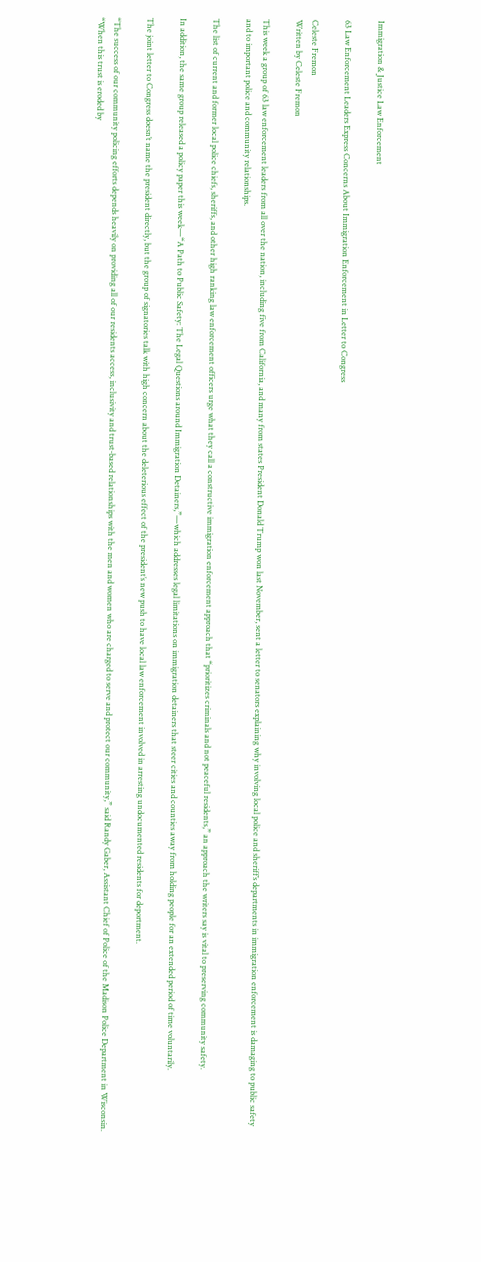Immigration & Justice Law Enforcement

63 Law Enforcement Leaders Express Concerns About Immigration Enforcement in Letter to Congress

Celeste Fremon
Written by Celeste Fremon

This week a group of 63 law enforcement leaders from all over the nation, including five from California, and many from states President Donald Trump won last November, sent a letter to senators explaining why involving local police and sheriff’s departments in immigration enforcement is damaging to public safety and to important police and community relationships.

The list of current and former local police chiefs, sheriffs, and other high ranking law enforcement officers urge what they call a constructive immigration enforcement approach that “prioritizes criminals and not peaceful residents,” an approach the writers say is vital to preserving community safety.

In addition, the same group released a policy paper this week—“A Path to Public Safety: The Legal Questions around Immigration Detainers,”—which addresses legal limitations on immigration detainers that steer cities and counties away from holding people for an extended period of time voluntarily.

The joint letter to Congress doesn’t name the president directly, but the group of signatories talk with high concern about the deleterious effect of the president’s new push to have local law enforcement involved in arresting undocumented residents for deportment.

“The success of our community policing efforts depends heavily on providing all of our residents access, inclusivity and trust-based relationships with the men and women who are charged to serve and protect our community,” said Randy Gaber, Assistant Chief of Police of the Madison Police Department in Wisconsin. “When this trust is eroded by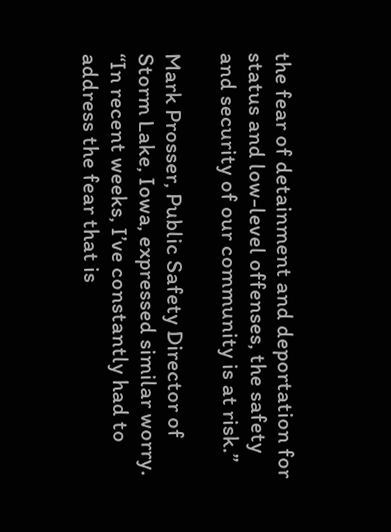the fear of detainment and deportation for status and low-level offenses, the safety and security of our community is at risk.”

Mark Prosser, Public Safety Director of Storm Lake, Iowa, expressed similar worry. “In recent weeks, I’ve constantly had to address the fear that is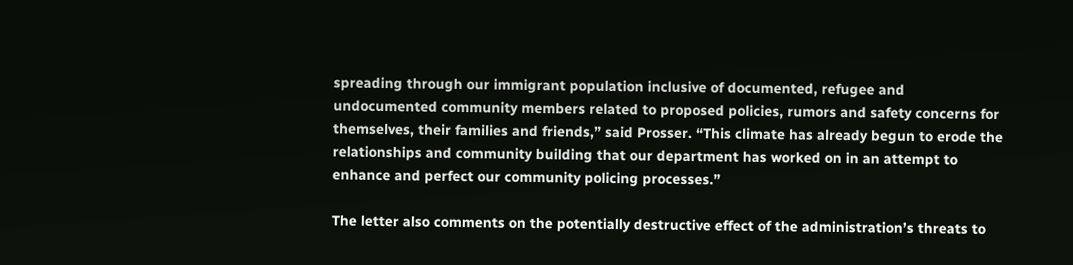spreading through our immigrant population inclusive of documented, refugee and undocumented community members related to proposed policies, rumors and safety concerns for themselves, their families and friends,” said Prosser. “This climate has already begun to erode the relationships and community building that our department has worked on in an attempt to enhance and perfect our community policing processes.”

The letter also comments on the potentially destructive effect of the administration’s threats to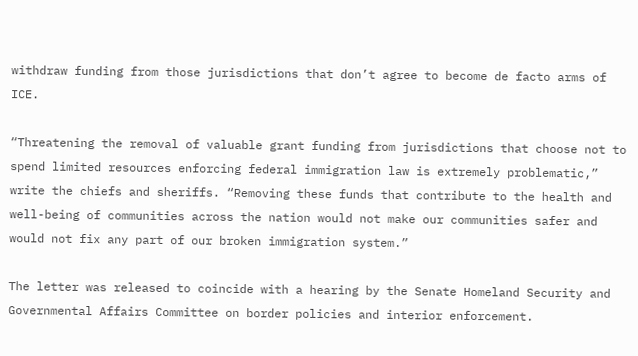withdraw funding from those jurisdictions that don’t agree to become de facto arms of ICE.

“Threatening the removal of valuable grant funding from jurisdictions that choose not to spend limited resources enforcing federal immigration law is extremely problematic,” write the chiefs and sheriffs. “Removing these funds that contribute to the health and well-being of communities across the nation would not make our communities safer and would not fix any part of our broken immigration system.”

The letter was released to coincide with a hearing by the Senate Homeland Security and Governmental Affairs Committee on border policies and interior enforcement.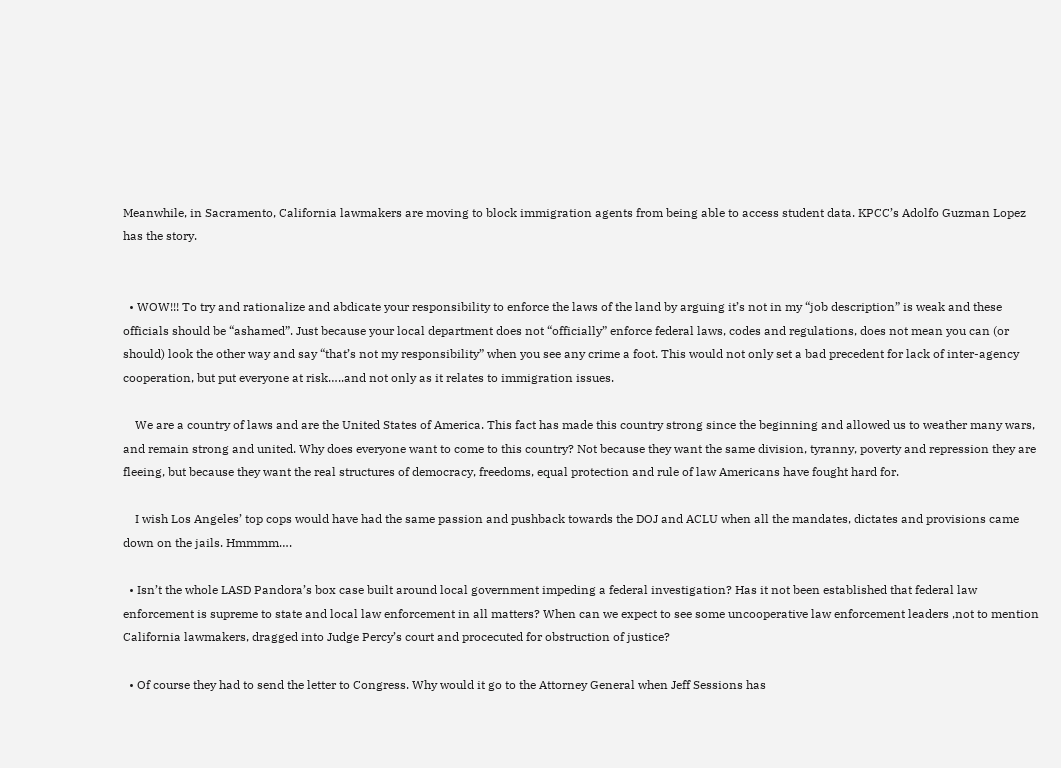Meanwhile, in Sacramento, California lawmakers are moving to block immigration agents from being able to access student data. KPCC’s Adolfo Guzman Lopez has the story.


  • WOW!!! To try and rationalize and abdicate your responsibility to enforce the laws of the land by arguing it’s not in my “job description” is weak and these officials should be “ashamed”. Just because your local department does not “officially” enforce federal laws, codes and regulations, does not mean you can (or should) look the other way and say “that’s not my responsibility” when you see any crime a foot. This would not only set a bad precedent for lack of inter-agency cooperation, but put everyone at risk…..and not only as it relates to immigration issues.

    We are a country of laws and are the United States of America. This fact has made this country strong since the beginning and allowed us to weather many wars, and remain strong and united. Why does everyone want to come to this country? Not because they want the same division, tyranny, poverty and repression they are fleeing, but because they want the real structures of democracy, freedoms, equal protection and rule of law Americans have fought hard for.

    I wish Los Angeles’ top cops would have had the same passion and pushback towards the DOJ and ACLU when all the mandates, dictates and provisions came down on the jails. Hmmmm….

  • Isn’t the whole LASD Pandora’s box case built around local government impeding a federal investigation? Has it not been established that federal law enforcement is supreme to state and local law enforcement in all matters? When can we expect to see some uncooperative law enforcement leaders ,not to mention California lawmakers, dragged into Judge Percy’s court and procecuted for obstruction of justice?

  • Of course they had to send the letter to Congress. Why would it go to the Attorney General when Jeff Sessions has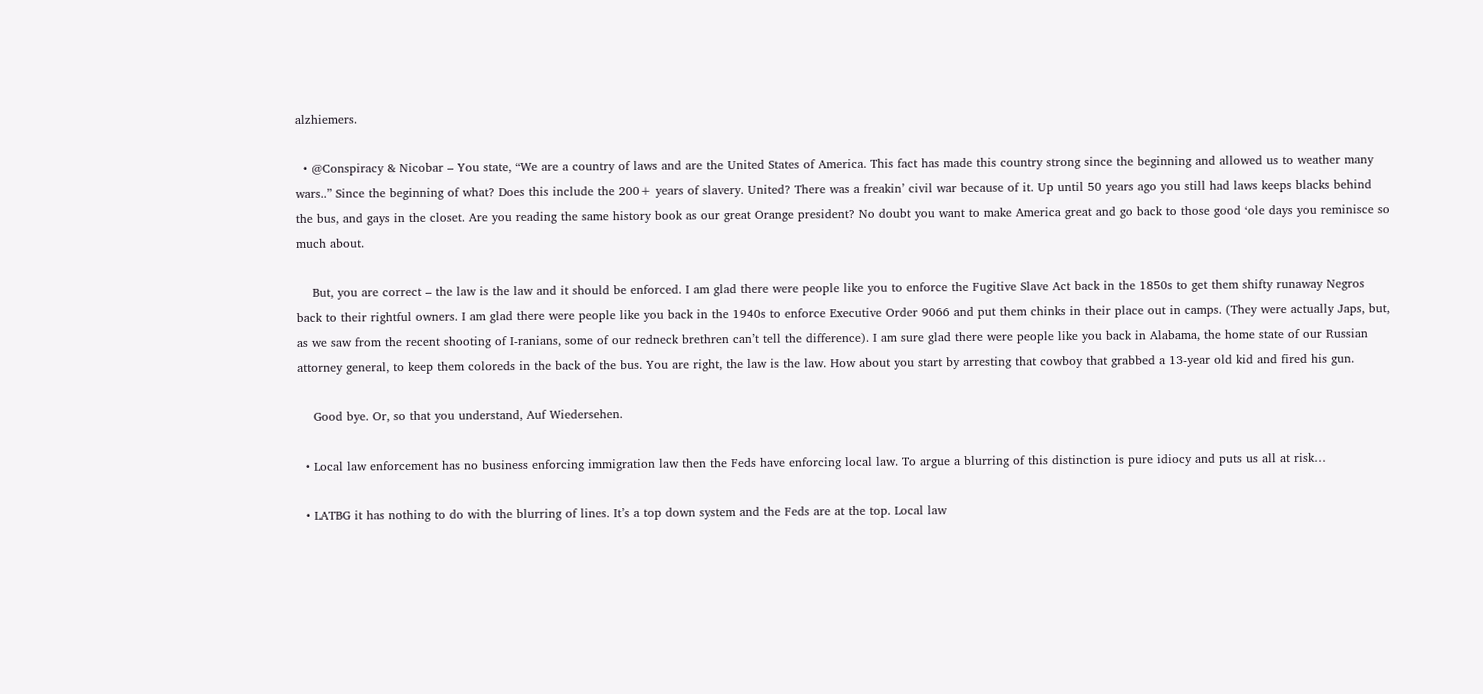alzhiemers.

  • @Conspiracy & Nicobar – You state, “We are a country of laws and are the United States of America. This fact has made this country strong since the beginning and allowed us to weather many wars..” Since the beginning of what? Does this include the 200+ years of slavery. United? There was a freakin’ civil war because of it. Up until 50 years ago you still had laws keeps blacks behind the bus, and gays in the closet. Are you reading the same history book as our great Orange president? No doubt you want to make America great and go back to those good ‘ole days you reminisce so much about.

    But, you are correct – the law is the law and it should be enforced. I am glad there were people like you to enforce the Fugitive Slave Act back in the 1850s to get them shifty runaway Negros back to their rightful owners. I am glad there were people like you back in the 1940s to enforce Executive Order 9066 and put them chinks in their place out in camps. (They were actually Japs, but, as we saw from the recent shooting of I-ranians, some of our redneck brethren can’t tell the difference). I am sure glad there were people like you back in Alabama, the home state of our Russian attorney general, to keep them coloreds in the back of the bus. You are right, the law is the law. How about you start by arresting that cowboy that grabbed a 13-year old kid and fired his gun.

    Good bye. Or, so that you understand, Auf Wiedersehen.

  • Local law enforcement has no business enforcing immigration law then the Feds have enforcing local law. To argue a blurring of this distinction is pure idiocy and puts us all at risk…

  • LATBG it has nothing to do with the blurring of lines. It’s a top down system and the Feds are at the top. Local law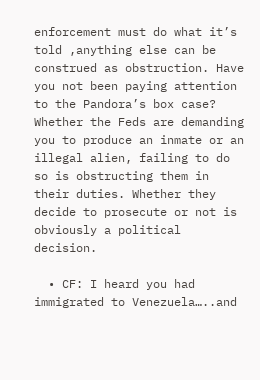enforcement must do what it’s told ,anything else can be construed as obstruction. Have you not been paying attention to the Pandora’s box case? Whether the Feds are demanding you to produce an inmate or an illegal alien, failing to do so is obstructing them in their duties. Whether they decide to prosecute or not is obviously a political decision.

  • CF: I heard you had immigrated to Venezuela…..and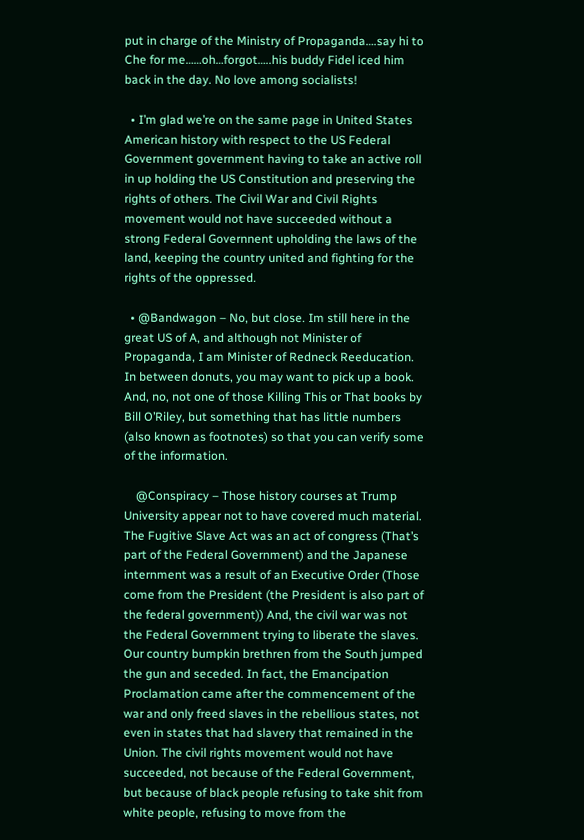put in charge of the Ministry of Propaganda….say hi to Che for me……oh…forgot…..his buddy Fidel iced him back in the day. No love among socialists!

  • I’m glad we’re on the same page in United States American history with respect to the US Federal Government government having to take an active roll in up holding the US Constitution and preserving the rights of others. The Civil War and Civil Rights movement would not have succeeded without a strong Federal Governnent upholding the laws of the land, keeping the country united and fighting for the rights of the oppressed.

  • @Bandwagon – No, but close. Im still here in the great US of A, and although not Minister of Propaganda, I am Minister of Redneck Reeducation. In between donuts, you may want to pick up a book. And, no, not one of those Killing This or That books by Bill O’Riley, but something that has little numbers (also known as footnotes) so that you can verify some of the information.

    @Conspiracy – Those history courses at Trump University appear not to have covered much material. The Fugitive Slave Act was an act of congress (That’s part of the Federal Government) and the Japanese internment was a result of an Executive Order (Those come from the President (the President is also part of the federal government)) And, the civil war was not the Federal Government trying to liberate the slaves. Our country bumpkin brethren from the South jumped the gun and seceded. In fact, the Emancipation Proclamation came after the commencement of the war and only freed slaves in the rebellious states, not even in states that had slavery that remained in the Union. The civil rights movement would not have succeeded, not because of the Federal Government, but because of black people refusing to take shit from white people, refusing to move from the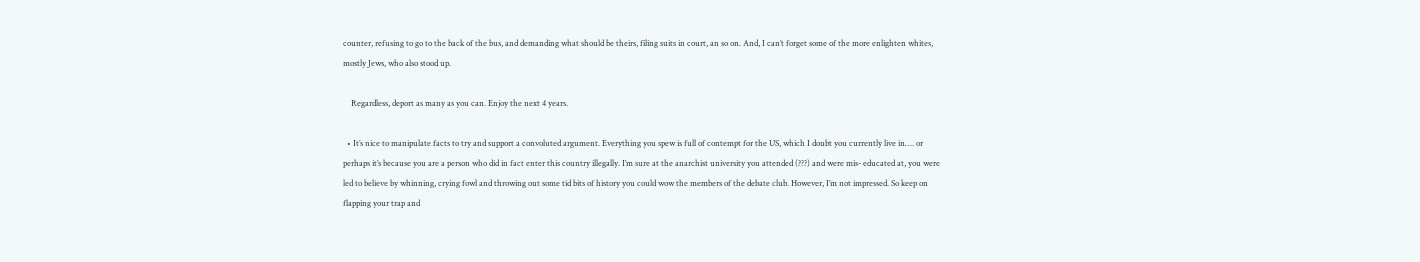counter, refusing to go to the back of the bus, and demanding what should be theirs, filing suits in court, an so on. And, I can’t forget some of the more enlighten whites, mostly Jews, who also stood up.

    Regardless, deport as many as you can. Enjoy the next 4 years.

  • It’s nice to manipulate facts to try and support a convoluted argument. Everything you spew is full of contempt for the US, which I doubt you currently live in…. or perhaps it’s because you are a person who did in fact enter this country illegally. I’m sure at the anarchist university you attended (???) and were mis- educated at, you were led to believe by whinning, crying fowl and throwing out some tid bits of history you could wow the members of the debate club. However, I’m not impressed. So keep on flapping your trap and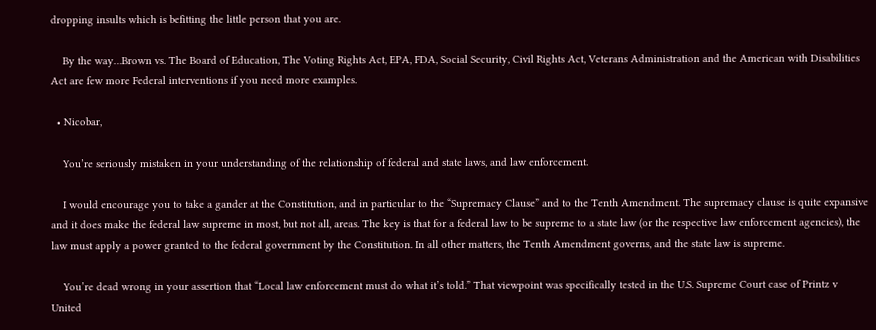dropping insults which is befitting the little person that you are.

    By the way…Brown vs. The Board of Education, The Voting Rights Act, EPA, FDA, Social Security, Civil Rights Act, Veterans Administration and the American with Disabilities Act are few more Federal interventions if you need more examples.

  • Nicobar,

    You’re seriously mistaken in your understanding of the relationship of federal and state laws, and law enforcement.

    I would encourage you to take a gander at the Constitution, and in particular to the “Supremacy Clause” and to the Tenth Amendment. The supremacy clause is quite expansive and it does make the federal law supreme in most, but not all, areas. The key is that for a federal law to be supreme to a state law (or the respective law enforcement agencies), the law must apply a power granted to the federal government by the Constitution. In all other matters, the Tenth Amendment governs, and the state law is supreme.

    You’re dead wrong in your assertion that “Local law enforcement must do what it’s told.” That viewpoint was specifically tested in the U.S. Supreme Court case of Printz v United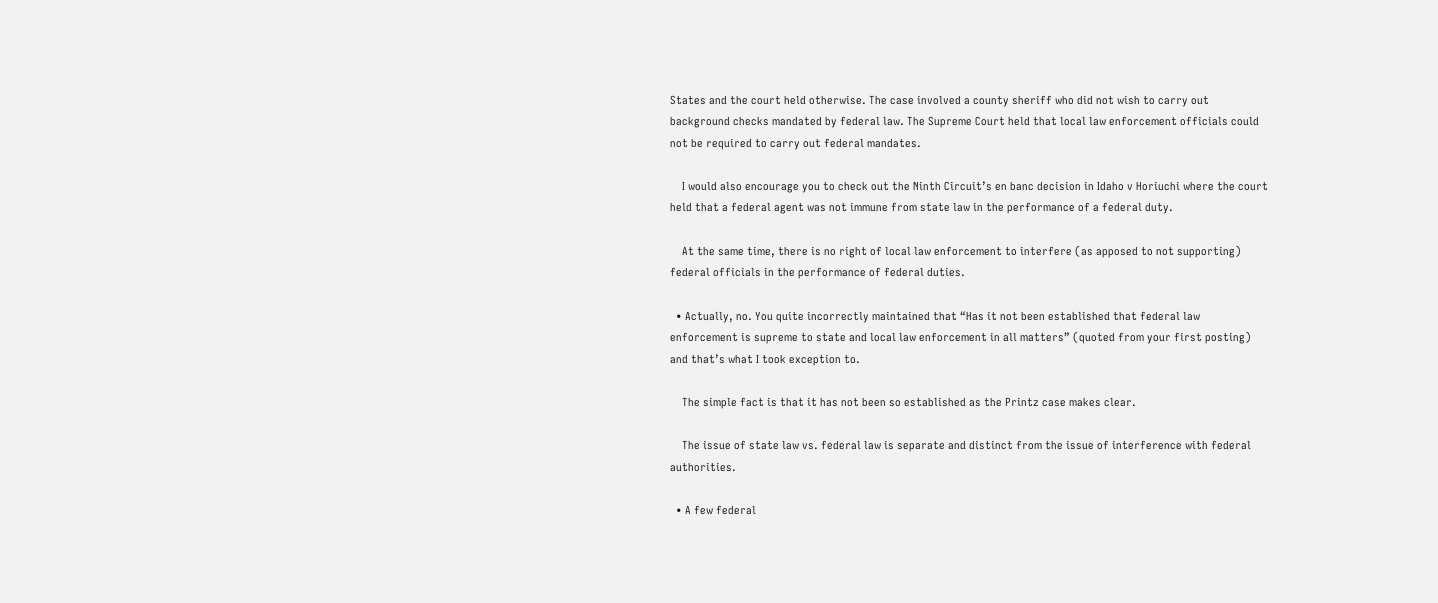States and the court held otherwise. The case involved a county sheriff who did not wish to carry out background checks mandated by federal law. The Supreme Court held that local law enforcement officials could not be required to carry out federal mandates.

    I would also encourage you to check out the Ninth Circuit’s en banc decision in Idaho v Horiuchi where the court held that a federal agent was not immune from state law in the performance of a federal duty.

    At the same time, there is no right of local law enforcement to interfere (as apposed to not supporting) federal officials in the performance of federal duties.

  • Actually, no. You quite incorrectly maintained that “Has it not been established that federal law enforcement is supreme to state and local law enforcement in all matters” (quoted from your first posting) and that’s what I took exception to.

    The simple fact is that it has not been so established as the Printz case makes clear.

    The issue of state law vs. federal law is separate and distinct from the issue of interference with federal authorities.

  • A few federal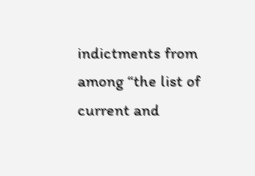indictments from among “the list of current and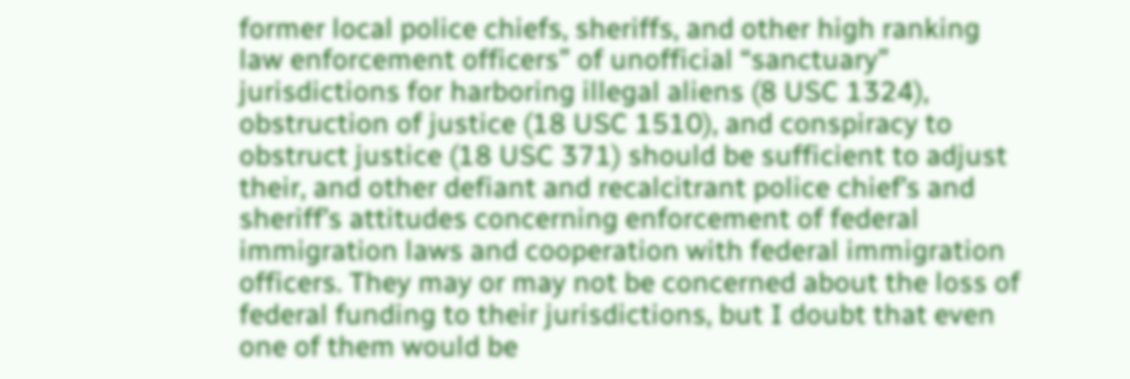former local police chiefs, sheriffs, and other high ranking law enforcement officers” of unofficial “sanctuary” jurisdictions for harboring illegal aliens (8 USC 1324), obstruction of justice (18 USC 1510), and conspiracy to obstruct justice (18 USC 371) should be sufficient to adjust their, and other defiant and recalcitrant police chief’s and sheriff’s attitudes concerning enforcement of federal immigration laws and cooperation with federal immigration officers. They may or may not be concerned about the loss of federal funding to their jurisdictions, but I doubt that even one of them would be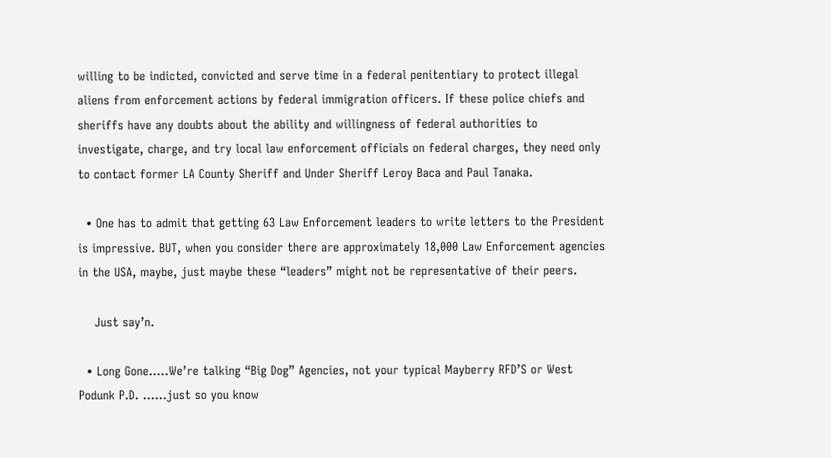willing to be indicted, convicted and serve time in a federal penitentiary to protect illegal aliens from enforcement actions by federal immigration officers. If these police chiefs and sheriffs have any doubts about the ability and willingness of federal authorities to investigate, charge, and try local law enforcement officials on federal charges, they need only to contact former LA County Sheriff and Under Sheriff Leroy Baca and Paul Tanaka.

  • One has to admit that getting 63 Law Enforcement leaders to write letters to the President is impressive. BUT, when you consider there are approximately 18,000 Law Enforcement agencies in the USA, maybe, just maybe these “leaders” might not be representative of their peers.

    Just say’n.

  • Long Gone…..We’re talking “Big Dog” Agencies, not your typical Mayberry RFD’S or West Podunk P.D. ……just so you know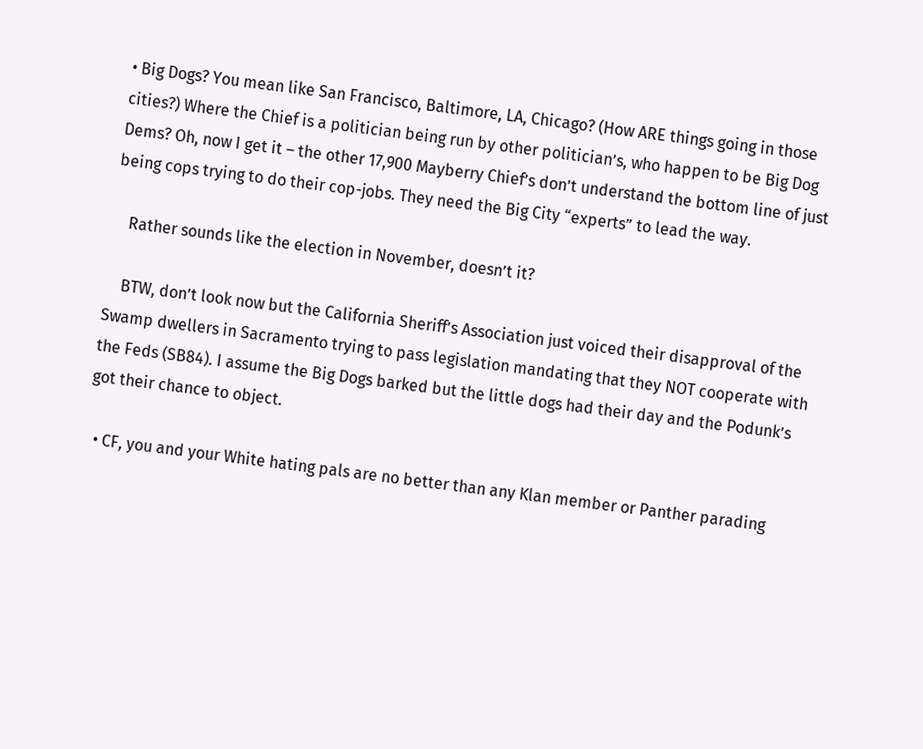• Big Dogs? You mean like San Francisco, Baltimore, LA, Chicago? (How ARE things going in those cities?) Where the Chief is a politician being run by other politician’s, who happen to be Big Dog Dems? Oh, now I get it – the other 17,900 Mayberry Chief’s don’t understand the bottom line of just being cops trying to do their cop-jobs. They need the Big City “experts” to lead the way.

    Rather sounds like the election in November, doesn’t it?

    BTW, don’t look now but the California Sheriff’s Association just voiced their disapproval of the Swamp dwellers in Sacramento trying to pass legislation mandating that they NOT cooperate with the Feds (SB84). I assume the Big Dogs barked but the little dogs had their day and the Podunk’s got their chance to object.

  • CF, you and your White hating pals are no better than any Klan member or Panther parading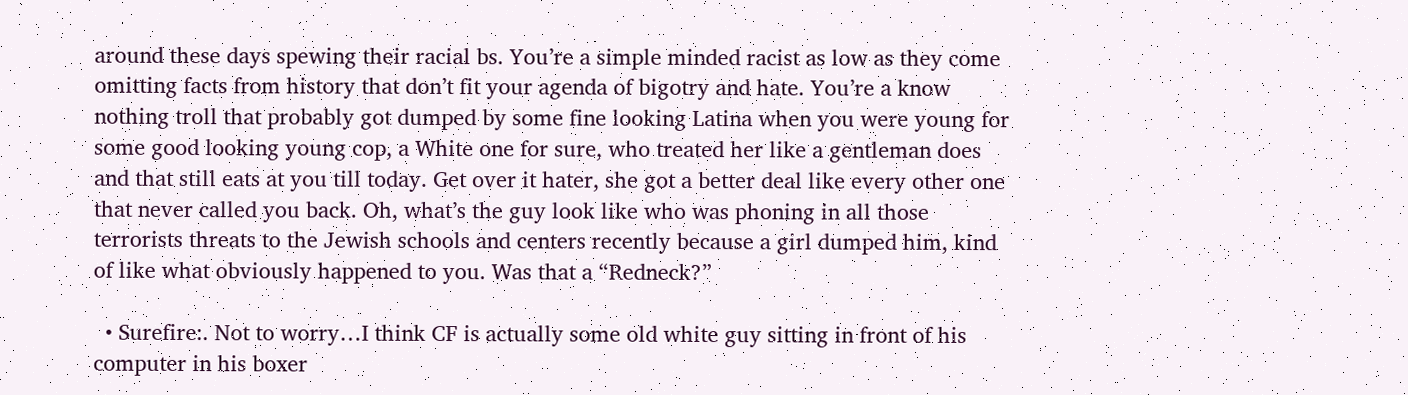around these days spewing their racial bs. You’re a simple minded racist as low as they come omitting facts from history that don’t fit your agenda of bigotry and hate. You’re a know nothing troll that probably got dumped by some fine looking Latina when you were young for some good looking young cop, a White one for sure, who treated her like a gentleman does and that still eats at you till today. Get over it hater, she got a better deal like every other one that never called you back. Oh, what’s the guy look like who was phoning in all those terrorists threats to the Jewish schools and centers recently because a girl dumped him, kind of like what obviously happened to you. Was that a “Redneck?”

  • Surefire:. Not to worry…I think CF is actually some old white guy sitting in front of his computer in his boxer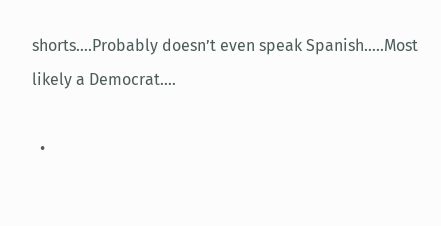shorts….Probably doesn’t even speak Spanish…..Most likely a Democrat….

  •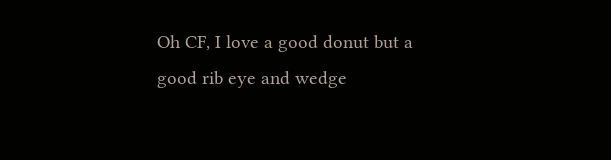Oh CF, I love a good donut but a good rib eye and wedge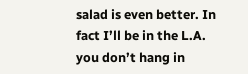salad is even better. In fact I’ll be in the L.A. you don’t hang in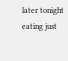later tonight eating just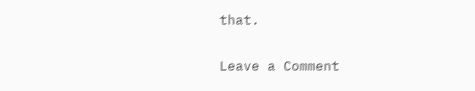that.

Leave a Comment